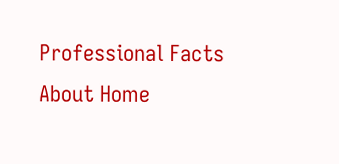Professional Facts About Home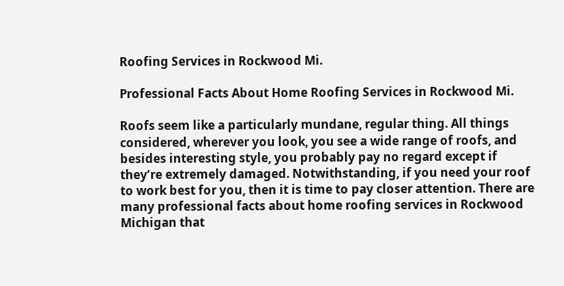Roofing Services in Rockwood Mi.

Professional Facts About Home Roofing Services in Rockwood Mi.

Roofs seem like a particularly mundane, regular thing. All things considered, wherever you look, you see a wide range of roofs, and besides interesting style, you probably pay no regard except if they’re extremely damaged. Notwithstanding, if you need your roof to work best for you, then it is time to pay closer attention. There are many professional facts about home roofing services in Rockwood Michigan that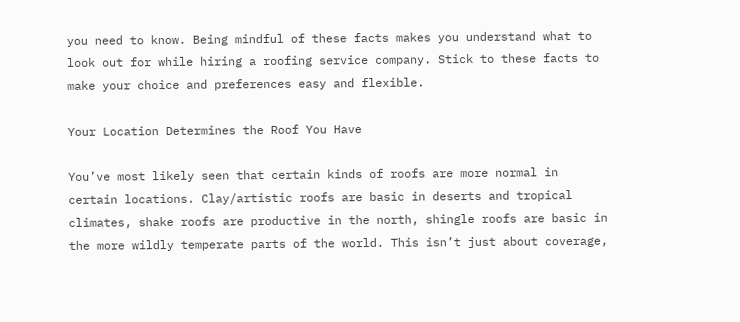you need to know. Being mindful of these facts makes you understand what to look out for while hiring a roofing service company. Stick to these facts to make your choice and preferences easy and flexible.

Your Location Determines the Roof You Have

You’ve most likely seen that certain kinds of roofs are more normal in certain locations. Clay/artistic roofs are basic in deserts and tropical climates, shake roofs are productive in the north, shingle roofs are basic in the more wildly temperate parts of the world. This isn’t just about coverage,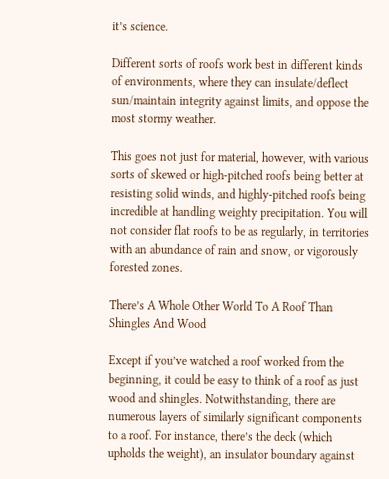it’s science.

Different sorts of roofs work best in different kinds of environments, where they can insulate/deflect sun/maintain integrity against limits, and oppose the most stormy weather.

This goes not just for material, however, with various sorts of skewed or high-pitched roofs being better at resisting solid winds, and highly-pitched roofs being incredible at handling weighty precipitation. You will not consider flat roofs to be as regularly, in territories with an abundance of rain and snow, or vigorously forested zones.

There’s A Whole Other World To A Roof Than Shingles And Wood

Except if you’ve watched a roof worked from the beginning, it could be easy to think of a roof as just wood and shingles. Notwithstanding, there are numerous layers of similarly significant components to a roof. For instance, there’s the deck (which upholds the weight), an insulator boundary against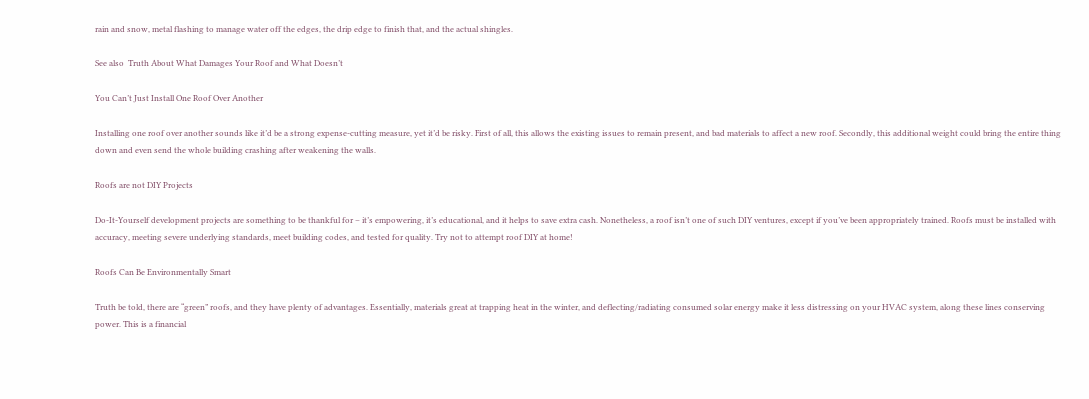rain and snow, metal flashing to manage water off the edges, the drip edge to finish that, and the actual shingles.

See also  Truth About What Damages Your Roof and What Doesn’t

You Can’t Just Install One Roof Over Another

Installing one roof over another sounds like it’d be a strong expense-cutting measure, yet it’d be risky. First of all, this allows the existing issues to remain present, and bad materials to affect a new roof. Secondly, this additional weight could bring the entire thing down and even send the whole building crashing after weakening the walls.

Roofs are not DIY Projects

Do-It-Yourself development projects are something to be thankful for – it’s empowering, it’s educational, and it helps to save extra cash. Nonetheless, a roof isn’t one of such DIY ventures, except if you’ve been appropriately trained. Roofs must be installed with accuracy, meeting severe underlying standards, meet building codes, and tested for quality. Try not to attempt roof DIY at home!

Roofs Can Be Environmentally Smart

Truth be told, there are “green” roofs, and they have plenty of advantages. Essentially, materials great at trapping heat in the winter, and deflecting/radiating consumed solar energy make it less distressing on your HVAC system, along these lines conserving power. This is a financial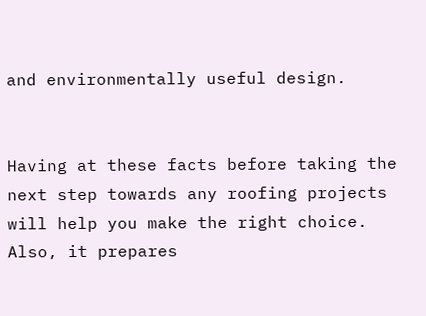and environmentally useful design.


Having at these facts before taking the next step towards any roofing projects will help you make the right choice. Also, it prepares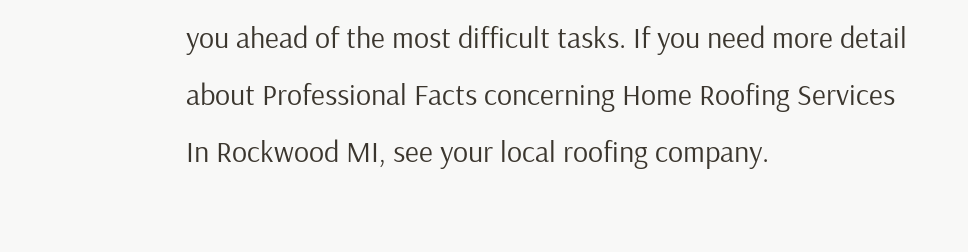you ahead of the most difficult tasks. If you need more detail about Professional Facts concerning Home Roofing Services In Rockwood MI, see your local roofing company.